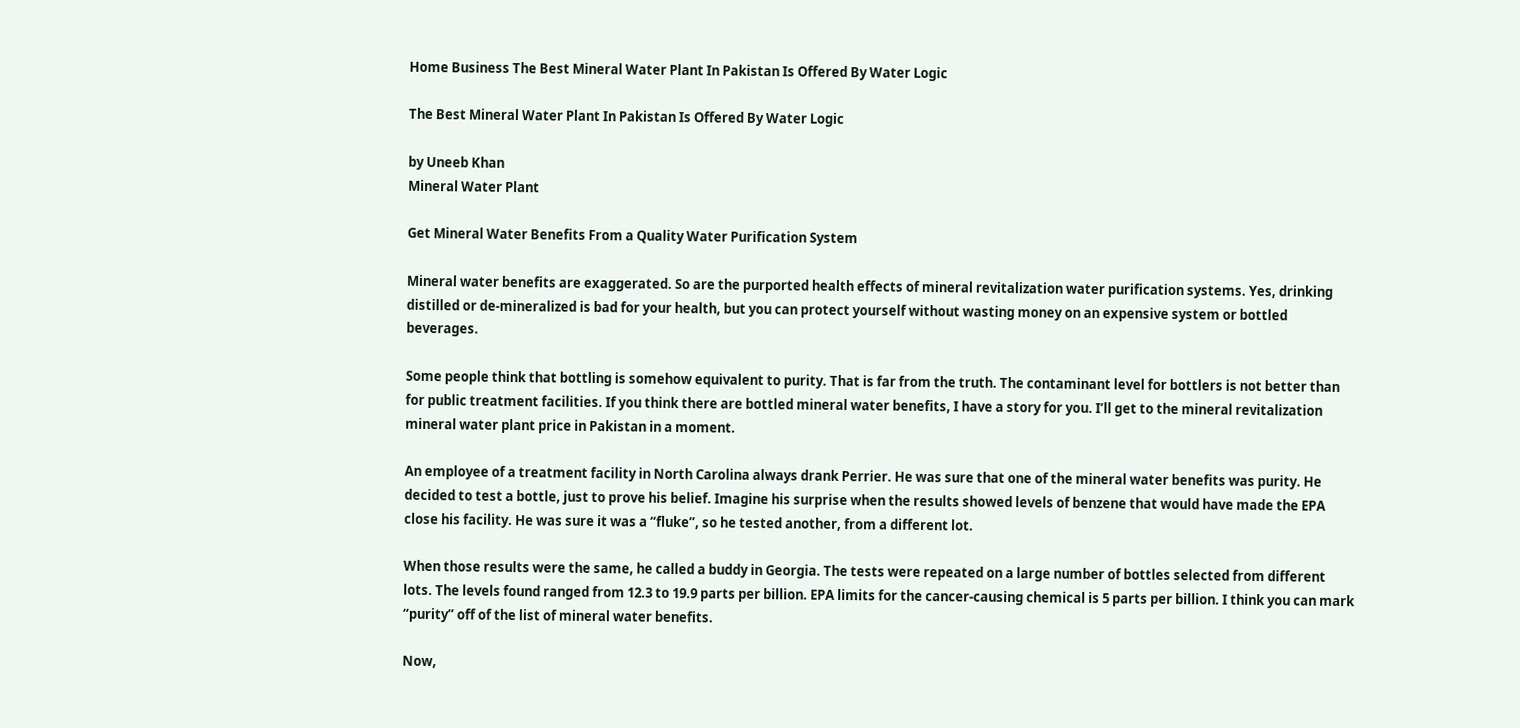Home Business The Best Mineral Water Plant In Pakistan Is Offered By Water Logic

The Best Mineral Water Plant In Pakistan Is Offered By Water Logic

by Uneeb Khan
Mineral Water Plant

Get Mineral Water Benefits From a Quality Water Purification System

Mineral water benefits are exaggerated. So are the purported health effects of mineral revitalization water purification systems. Yes, drinking distilled or de-mineralized is bad for your health, but you can protect yourself without wasting money on an expensive system or bottled beverages.

Some people think that bottling is somehow equivalent to purity. That is far from the truth. The contaminant level for bottlers is not better than for public treatment facilities. If you think there are bottled mineral water benefits, I have a story for you. I’ll get to the mineral revitalization mineral water plant price in Pakistan in a moment.

An employee of a treatment facility in North Carolina always drank Perrier. He was sure that one of the mineral water benefits was purity. He decided to test a bottle, just to prove his belief. Imagine his surprise when the results showed levels of benzene that would have made the EPA close his facility. He was sure it was a “fluke”, so he tested another, from a different lot.

When those results were the same, he called a buddy in Georgia. The tests were repeated on a large number of bottles selected from different lots. The levels found ranged from 12.3 to 19.9 parts per billion. EPA limits for the cancer-causing chemical is 5 parts per billion. I think you can mark “purity” off of the list of mineral water benefits.

Now,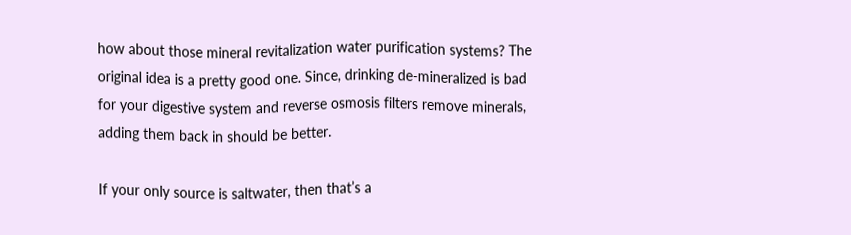how about those mineral revitalization water purification systems? The original idea is a pretty good one. Since, drinking de-mineralized is bad for your digestive system and reverse osmosis filters remove minerals, adding them back in should be better.

If your only source is saltwater, then that’s a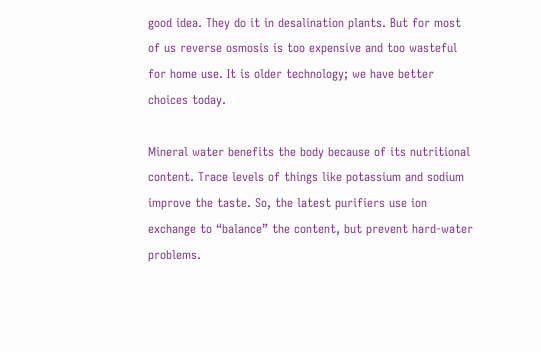good idea. They do it in desalination plants. But for most of us reverse osmosis is too expensive and too wasteful for home use. It is older technology; we have better choices today.

Mineral water benefits the body because of its nutritional content. Trace levels of things like potassium and sodium improve the taste. So, the latest purifiers use ion exchange to “balance” the content, but prevent hard-water problems.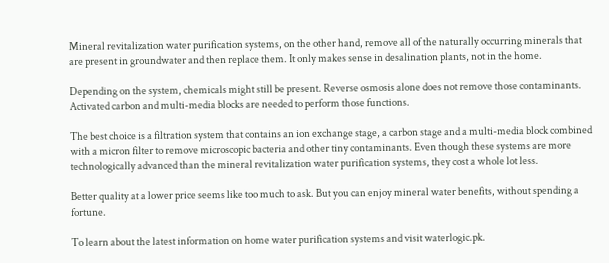Mineral revitalization water purification systems, on the other hand, remove all of the naturally occurring minerals that are present in groundwater and then replace them. It only makes sense in desalination plants, not in the home.

Depending on the system, chemicals might still be present. Reverse osmosis alone does not remove those contaminants. Activated carbon and multi-media blocks are needed to perform those functions.

The best choice is a filtration system that contains an ion exchange stage, a carbon stage and a multi-media block combined with a micron filter to remove microscopic bacteria and other tiny contaminants. Even though these systems are more technologically advanced than the mineral revitalization water purification systems, they cost a whole lot less.

Better quality at a lower price seems like too much to ask. But you can enjoy mineral water benefits, without spending a fortune.

To learn about the latest information on home water purification systems and visit waterlogic.pk.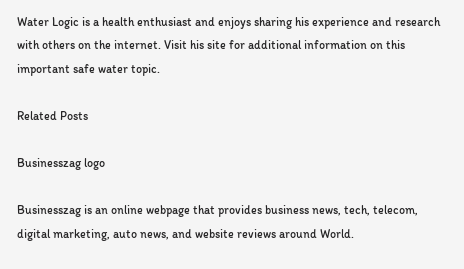Water Logic is a health enthusiast and enjoys sharing his experience and research with others on the internet. Visit his site for additional information on this important safe water topic.

Related Posts

Businesszag logo

Businesszag is an online webpage that provides business news, tech, telecom, digital marketing, auto news, and website reviews around World.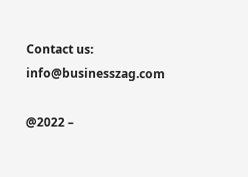Contact us: info@businesszag.com

@2022 –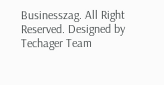Businesszag. All Right Reserved. Designed by Techager Team